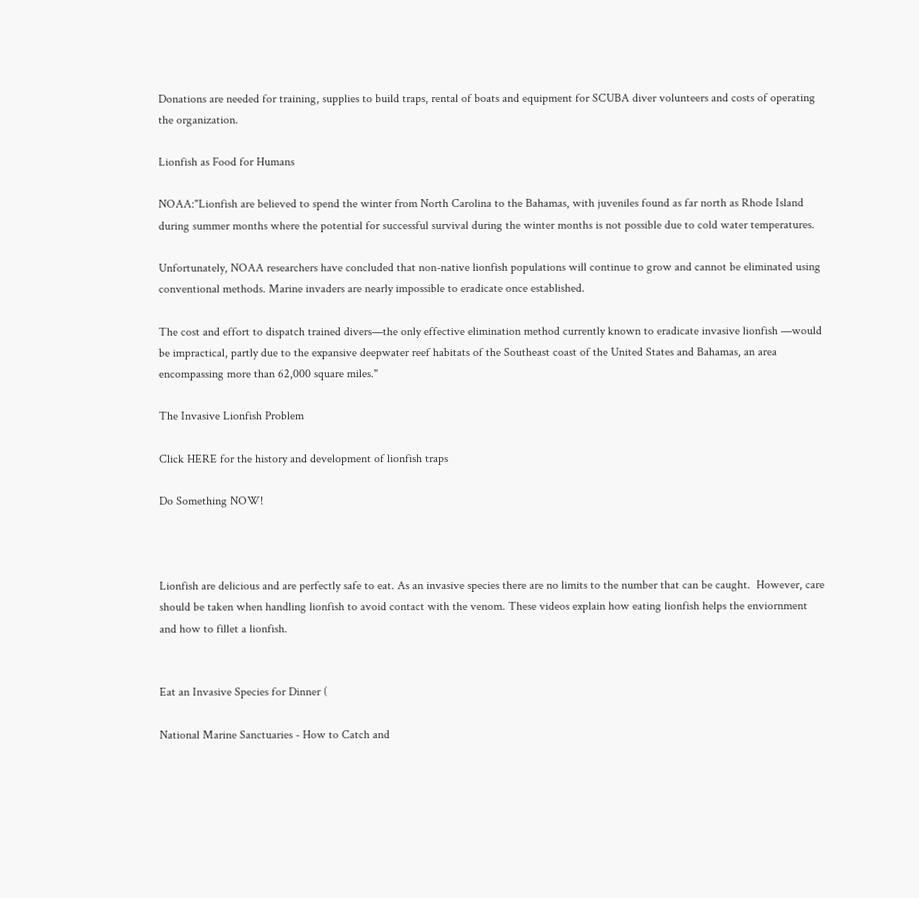Donations are needed for training, supplies to build traps, rental of boats and equipment for SCUBA diver volunteers and costs of operating the organization.

Lionfish as Food for Humans

NOAA:"Lionfish are believed to spend the winter from North Carolina to the Bahamas, with juveniles found as far north as Rhode Island during summer months where the potential for successful survival during the winter months is not possible due to cold water temperatures.

Unfortunately, NOAA researchers have concluded that non-native lionfish populations will continue to grow and cannot be eliminated using conventional methods. Marine invaders are nearly impossible to eradicate once established.

The cost and effort to dispatch trained divers—the only effective elimination method currently known to eradicate invasive lionfish —would be impractical, partly due to the expansive deepwater reef habitats of the Southeast coast of the United States and Bahamas, an area encompassing more than 62,000 square miles."

The Invasive Lionfish Problem

Click HERE for the history and development of lionfish traps

Do Something NOW!



Lionfish are delicious and are perfectly safe to eat. As an invasive species there are no limits to the number that can be caught.  However, care should be taken when handling lionfish to avoid contact with the venom. These videos explain how eating lionfish helps the enviornment and how to fillet a lionfish.


Eat an Invasive Species for Dinner (

National Marine Sanctuaries - How to Catch and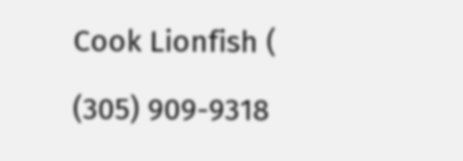Cook Lionfish (

(305) 909-9318